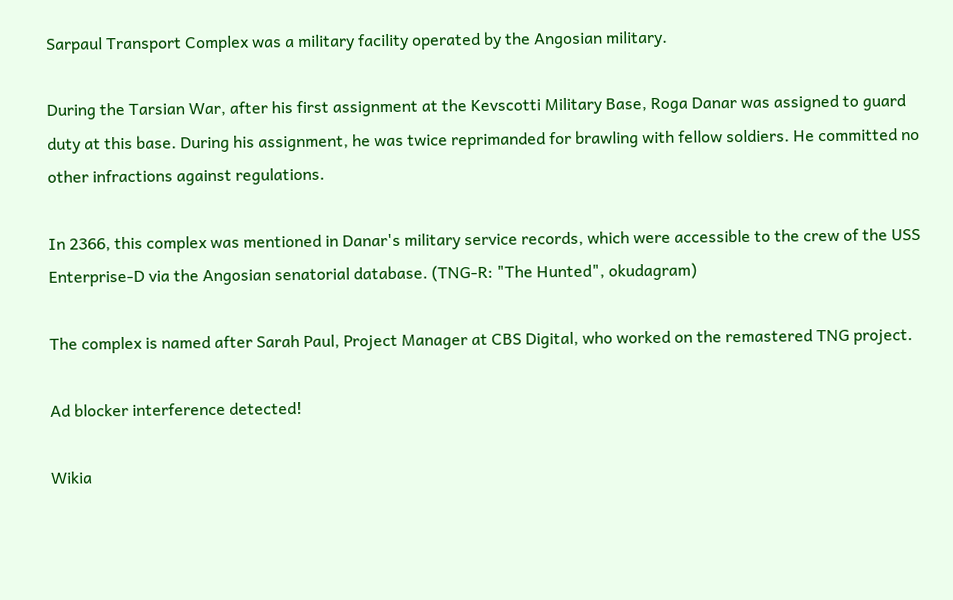Sarpaul Transport Complex was a military facility operated by the Angosian military.

During the Tarsian War, after his first assignment at the Kevscotti Military Base, Roga Danar was assigned to guard duty at this base. During his assignment, he was twice reprimanded for brawling with fellow soldiers. He committed no other infractions against regulations.

In 2366, this complex was mentioned in Danar's military service records, which were accessible to the crew of the USS Enterprise-D via the Angosian senatorial database. (TNG-R: "The Hunted", okudagram)

The complex is named after Sarah Paul, Project Manager at CBS Digital, who worked on the remastered TNG project.

Ad blocker interference detected!

Wikia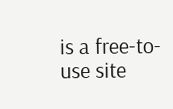is a free-to-use site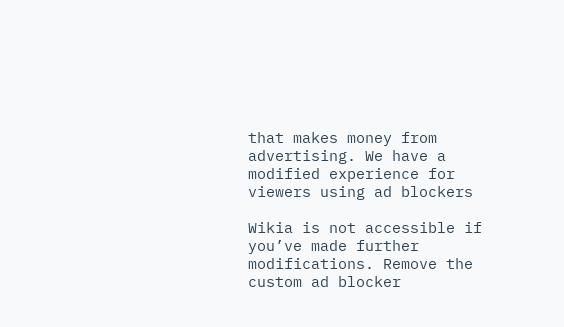that makes money from advertising. We have a modified experience for viewers using ad blockers

Wikia is not accessible if you’ve made further modifications. Remove the custom ad blocker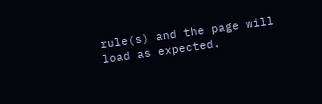rule(s) and the page will load as expected.